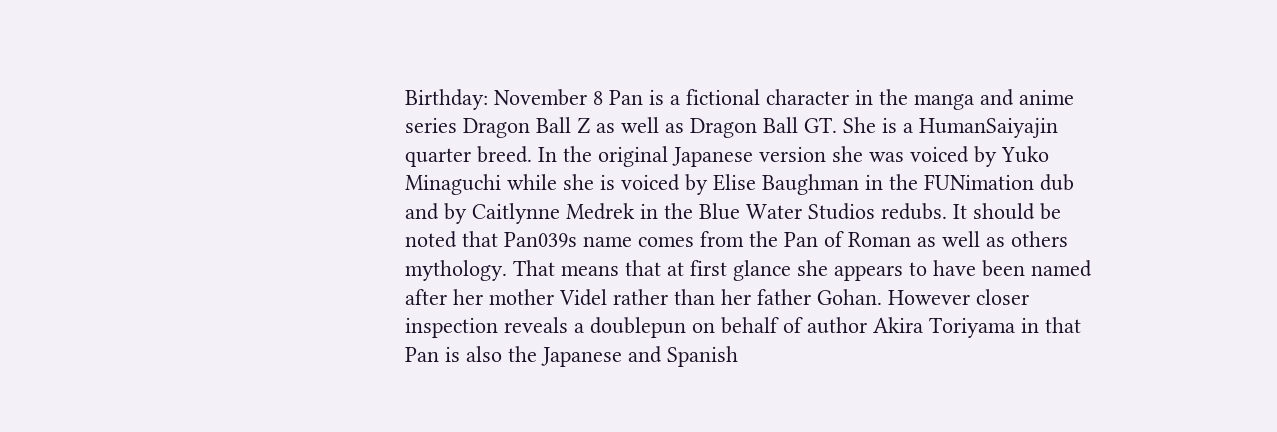Birthday: November 8 Pan is a fictional character in the manga and anime series Dragon Ball Z as well as Dragon Ball GT. She is a HumanSaiyajin quarter breed. In the original Japanese version she was voiced by Yuko Minaguchi while she is voiced by Elise Baughman in the FUNimation dub and by Caitlynne Medrek in the Blue Water Studios redubs. It should be noted that Pan039s name comes from the Pan of Roman as well as others mythology. That means that at first glance she appears to have been named after her mother Videl rather than her father Gohan. However closer inspection reveals a doublepun on behalf of author Akira Toriyama in that Pan is also the Japanese and Spanish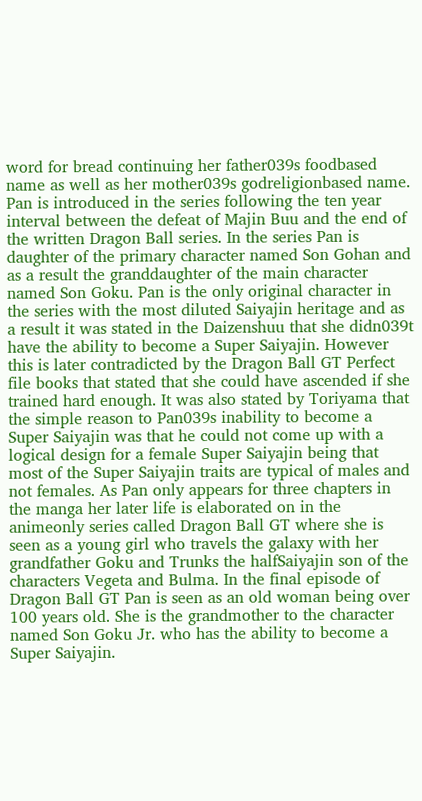word for bread continuing her father039s foodbased name as well as her mother039s godreligionbased name. Pan is introduced in the series following the ten year interval between the defeat of Majin Buu and the end of the written Dragon Ball series. In the series Pan is daughter of the primary character named Son Gohan and as a result the granddaughter of the main character named Son Goku. Pan is the only original character in the series with the most diluted Saiyajin heritage and as a result it was stated in the Daizenshuu that she didn039t have the ability to become a Super Saiyajin. However this is later contradicted by the Dragon Ball GT Perfect file books that stated that she could have ascended if she trained hard enough. It was also stated by Toriyama that the simple reason to Pan039s inability to become a Super Saiyajin was that he could not come up with a logical design for a female Super Saiyajin being that most of the Super Saiyajin traits are typical of males and not females. As Pan only appears for three chapters in the manga her later life is elaborated on in the animeonly series called Dragon Ball GT where she is seen as a young girl who travels the galaxy with her grandfather Goku and Trunks the halfSaiyajin son of the characters Vegeta and Bulma. In the final episode of Dragon Ball GT Pan is seen as an old woman being over 100 years old. She is the grandmother to the character named Son Goku Jr. who has the ability to become a Super Saiyajin.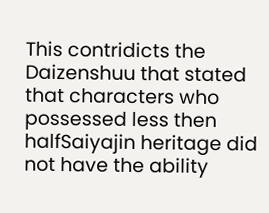This contridicts the Daizenshuu that stated that characters who possessed less then halfSaiyajin heritage did not have the ability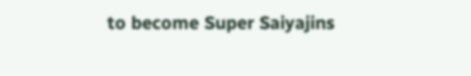to become Super Saiyajins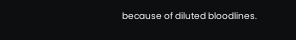because of diluted bloodlines.